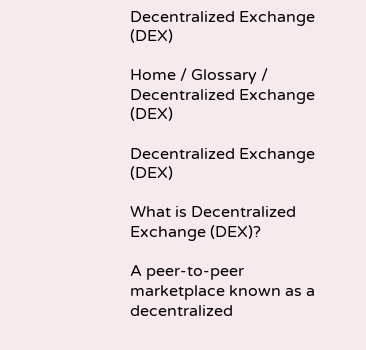Decentralized Exchange (DEX)

Home / Glossary / Decentralized Exchange (DEX)

Decentralized Exchange (DEX)

What is Decentralized Exchange (DEX)?

A peer-to-peer marketplace known as a decentralized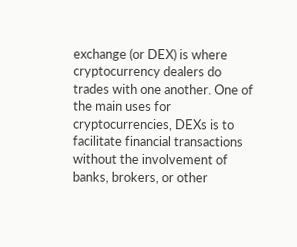exchange (or DEX) is where cryptocurrency dealers do trades with one another. One of the main uses for cryptocurrencies, DEXs is to facilitate financial transactions without the involvement of banks, brokers, or other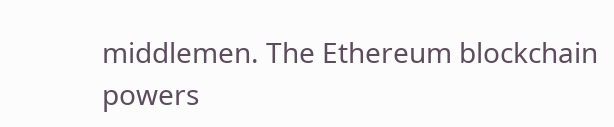middlemen. The Ethereum blockchain powers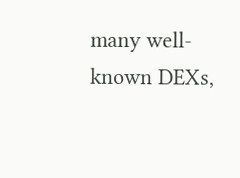many well-known DEXs,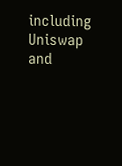including Uniswap and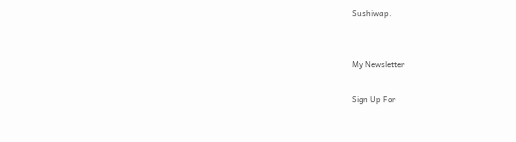Sushiwap.


My Newsletter

Sign Up For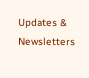Updates & Newsletters